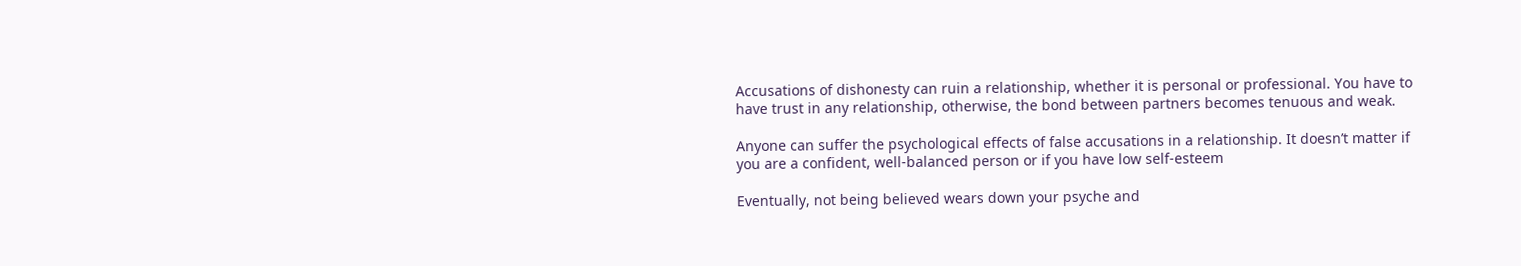Accusations of dishonesty can ruin a relationship, whether it is personal or professional. You have to have trust in any relationship, otherwise, the bond between partners becomes tenuous and weak.

Anyone can suffer the psychological effects of false accusations in a relationship. It doesn’t matter if you are a confident, well-balanced person or if you have low self-esteem

Eventually, not being believed wears down your psyche and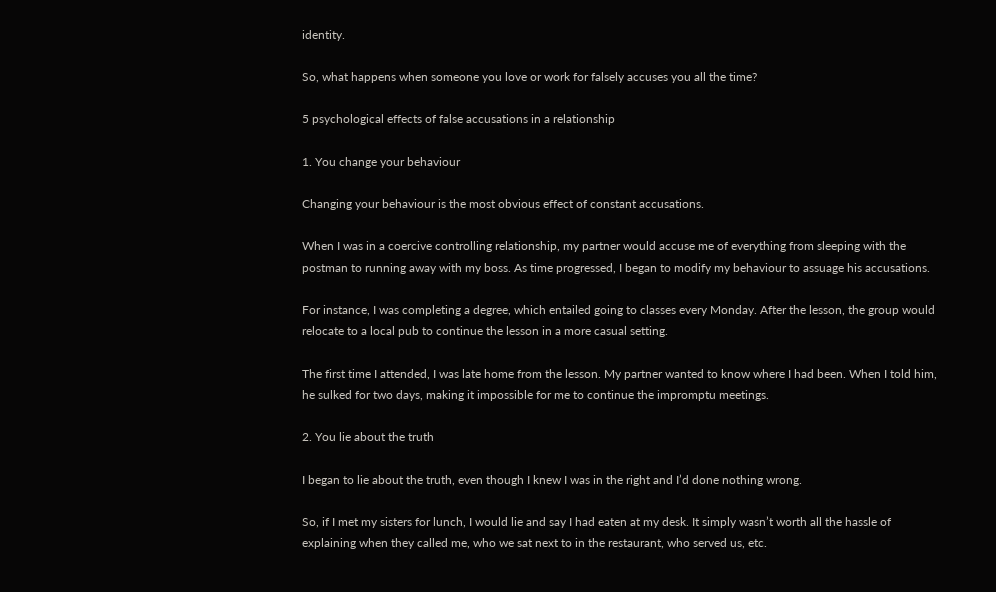identity.

So, what happens when someone you love or work for falsely accuses you all the time?

5 psychological effects of false accusations in a relationship

1. You change your behaviour

Changing your behaviour is the most obvious effect of constant accusations.

When I was in a coercive controlling relationship, my partner would accuse me of everything from sleeping with the postman to running away with my boss. As time progressed, I began to modify my behaviour to assuage his accusations.

For instance, I was completing a degree, which entailed going to classes every Monday. After the lesson, the group would relocate to a local pub to continue the lesson in a more casual setting.

The first time I attended, I was late home from the lesson. My partner wanted to know where I had been. When I told him, he sulked for two days, making it impossible for me to continue the impromptu meetings.

2. You lie about the truth

I began to lie about the truth, even though I knew I was in the right and I’d done nothing wrong.

So, if I met my sisters for lunch, I would lie and say I had eaten at my desk. It simply wasn’t worth all the hassle of explaining when they called me, who we sat next to in the restaurant, who served us, etc.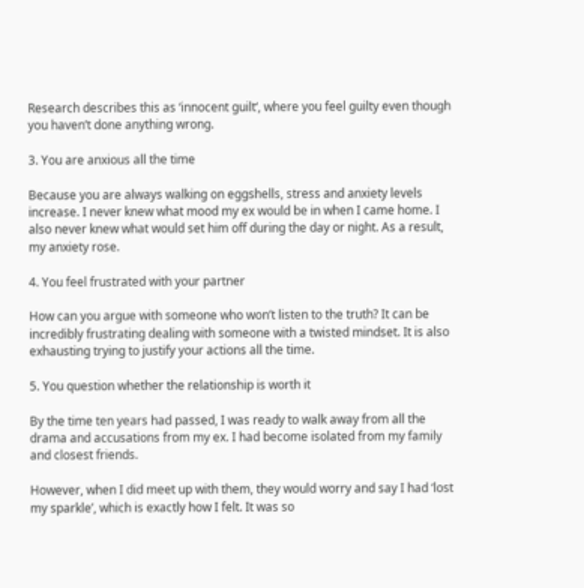Research describes this as ‘innocent guilt‘, where you feel guilty even though you haven’t done anything wrong.

3. You are anxious all the time

Because you are always walking on eggshells, stress and anxiety levels increase. I never knew what mood my ex would be in when I came home. I also never knew what would set him off during the day or night. As a result, my anxiety rose.

4. You feel frustrated with your partner

How can you argue with someone who won’t listen to the truth? It can be incredibly frustrating dealing with someone with a twisted mindset. It is also exhausting trying to justify your actions all the time.

5. You question whether the relationship is worth it

By the time ten years had passed, I was ready to walk away from all the drama and accusations from my ex. I had become isolated from my family and closest friends.

However, when I did meet up with them, they would worry and say I had ‘lost my sparkle’, which is exactly how I felt. It was so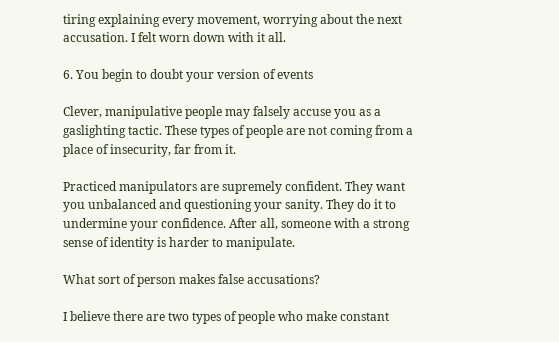tiring explaining every movement, worrying about the next accusation. I felt worn down with it all.

6. You begin to doubt your version of events

Clever, manipulative people may falsely accuse you as a gaslighting tactic. These types of people are not coming from a place of insecurity, far from it.

Practiced manipulators are supremely confident. They want you unbalanced and questioning your sanity. They do it to undermine your confidence. After all, someone with a strong sense of identity is harder to manipulate.

What sort of person makes false accusations?

I believe there are two types of people who make constant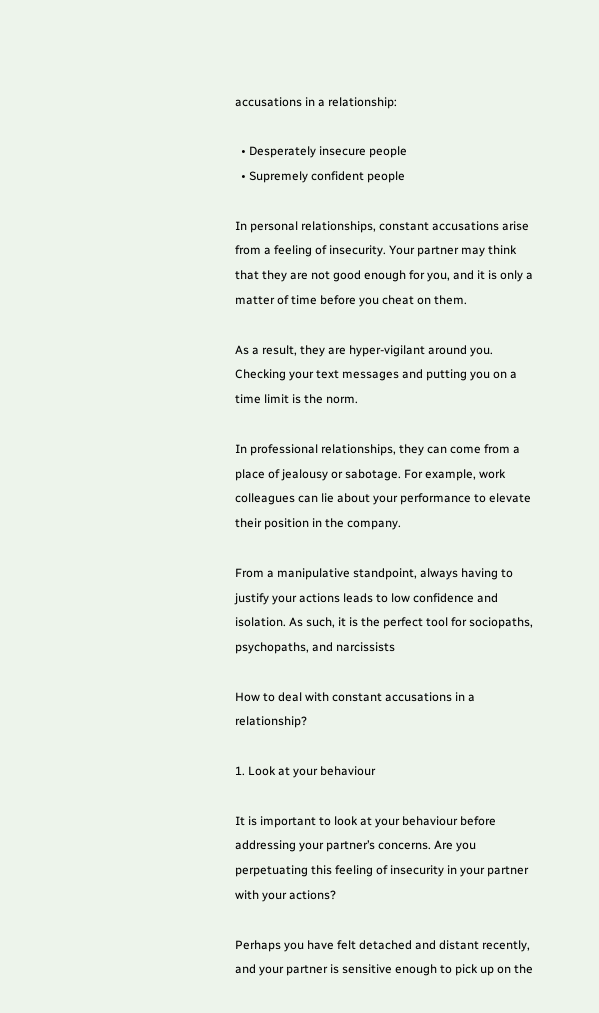accusations in a relationship:

  • Desperately insecure people
  • Supremely confident people

In personal relationships, constant accusations arise from a feeling of insecurity. Your partner may think that they are not good enough for you, and it is only a matter of time before you cheat on them.

As a result, they are hyper-vigilant around you. Checking your text messages and putting you on a time limit is the norm.

In professional relationships, they can come from a place of jealousy or sabotage. For example, work colleagues can lie about your performance to elevate their position in the company.

From a manipulative standpoint, always having to justify your actions leads to low confidence and isolation. As such, it is the perfect tool for sociopaths, psychopaths, and narcissists

How to deal with constant accusations in a relationship?

1. Look at your behaviour

It is important to look at your behaviour before addressing your partner’s concerns. Are you perpetuating this feeling of insecurity in your partner with your actions?

Perhaps you have felt detached and distant recently, and your partner is sensitive enough to pick up on the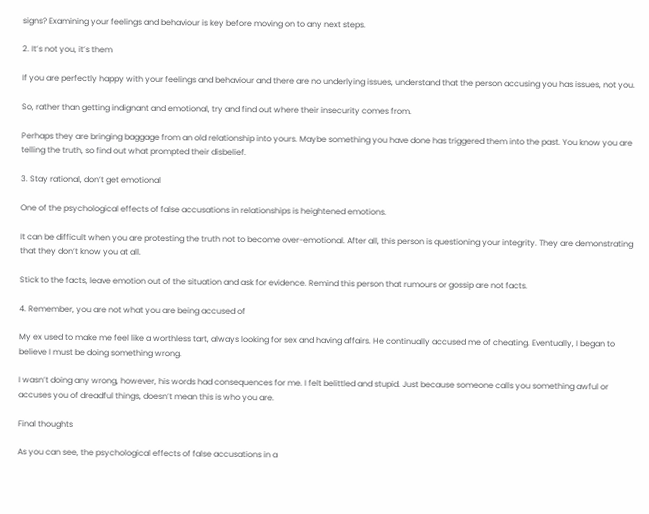signs? Examining your feelings and behaviour is key before moving on to any next steps.

2. It’s not you, it’s them

If you are perfectly happy with your feelings and behaviour and there are no underlying issues, understand that the person accusing you has issues, not you.

So, rather than getting indignant and emotional, try and find out where their insecurity comes from.

Perhaps they are bringing baggage from an old relationship into yours. Maybe something you have done has triggered them into the past. You know you are telling the truth, so find out what prompted their disbelief.

3. Stay rational, don’t get emotional

One of the psychological effects of false accusations in relationships is heightened emotions.

It can be difficult when you are protesting the truth not to become over-emotional. After all, this person is questioning your integrity. They are demonstrating that they don’t know you at all.

Stick to the facts, leave emotion out of the situation and ask for evidence. Remind this person that rumours or gossip are not facts.

4. Remember, you are not what you are being accused of

My ex used to make me feel like a worthless tart, always looking for sex and having affairs. He continually accused me of cheating. Eventually, I began to believe I must be doing something wrong.

I wasn’t doing any wrong, however, his words had consequences for me. I felt belittled and stupid. Just because someone calls you something awful or accuses you of dreadful things, doesn’t mean this is who you are.

Final thoughts

As you can see, the psychological effects of false accusations in a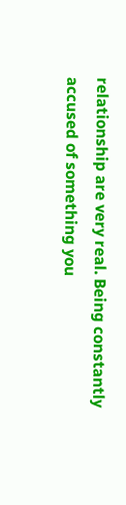relationship are very real. Being constantly accused of something you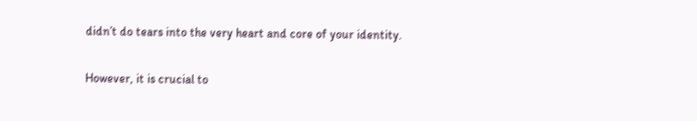didn’t do tears into the very heart and core of your identity.

However, it is crucial to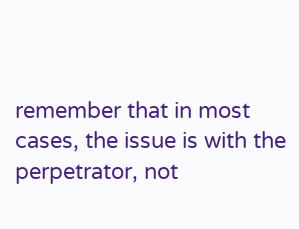remember that in most cases, the issue is with the perpetrator, not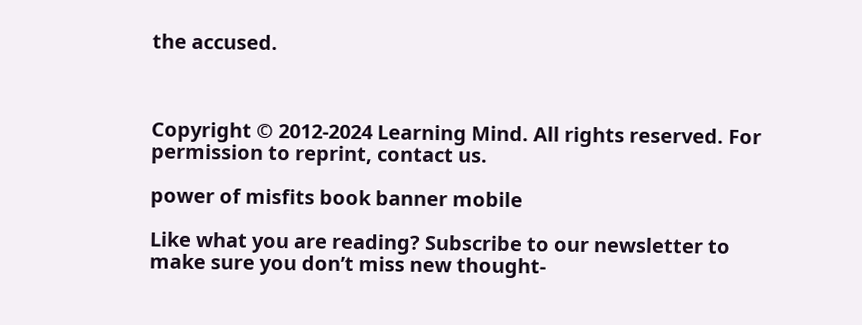the accused.



Copyright © 2012-2024 Learning Mind. All rights reserved. For permission to reprint, contact us.

power of misfits book banner mobile

Like what you are reading? Subscribe to our newsletter to make sure you don’t miss new thought-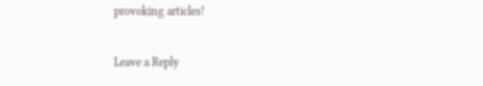provoking articles!

Leave a Reply